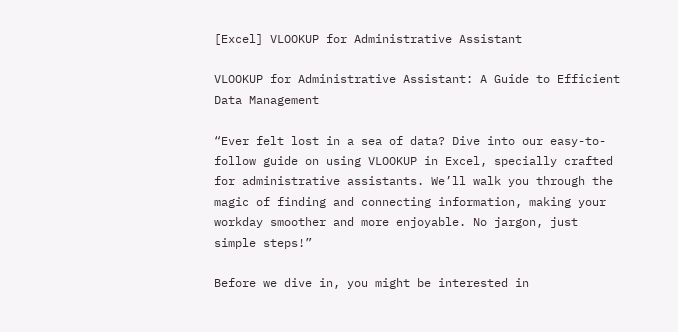[Excel] VLOOKUP for Administrative Assistant

VLOOKUP for Administrative Assistant: A Guide to Efficient Data Management

“Ever felt lost in a sea of data? Dive into our easy-to-follow guide on using VLOOKUP in Excel, specially crafted for administrative assistants. We’ll walk you through the magic of finding and connecting information, making your workday smoother and more enjoyable. No jargon, just simple steps!”

Before we dive in, you might be interested in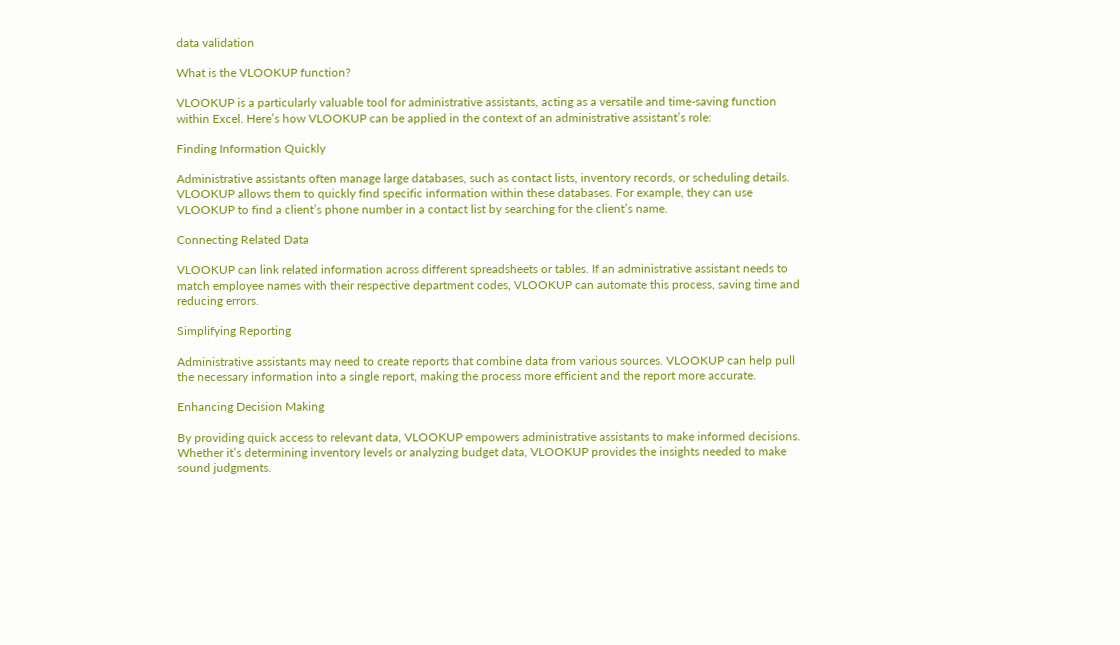data validation

What is the VLOOKUP function?

VLOOKUP is a particularly valuable tool for administrative assistants, acting as a versatile and time-saving function within Excel. Here’s how VLOOKUP can be applied in the context of an administrative assistant’s role:

Finding Information Quickly

Administrative assistants often manage large databases, such as contact lists, inventory records, or scheduling details. VLOOKUP allows them to quickly find specific information within these databases. For example, they can use VLOOKUP to find a client’s phone number in a contact list by searching for the client’s name.

Connecting Related Data

VLOOKUP can link related information across different spreadsheets or tables. If an administrative assistant needs to match employee names with their respective department codes, VLOOKUP can automate this process, saving time and reducing errors.

Simplifying Reporting

Administrative assistants may need to create reports that combine data from various sources. VLOOKUP can help pull the necessary information into a single report, making the process more efficient and the report more accurate.

Enhancing Decision Making

By providing quick access to relevant data, VLOOKUP empowers administrative assistants to make informed decisions. Whether it’s determining inventory levels or analyzing budget data, VLOOKUP provides the insights needed to make sound judgments.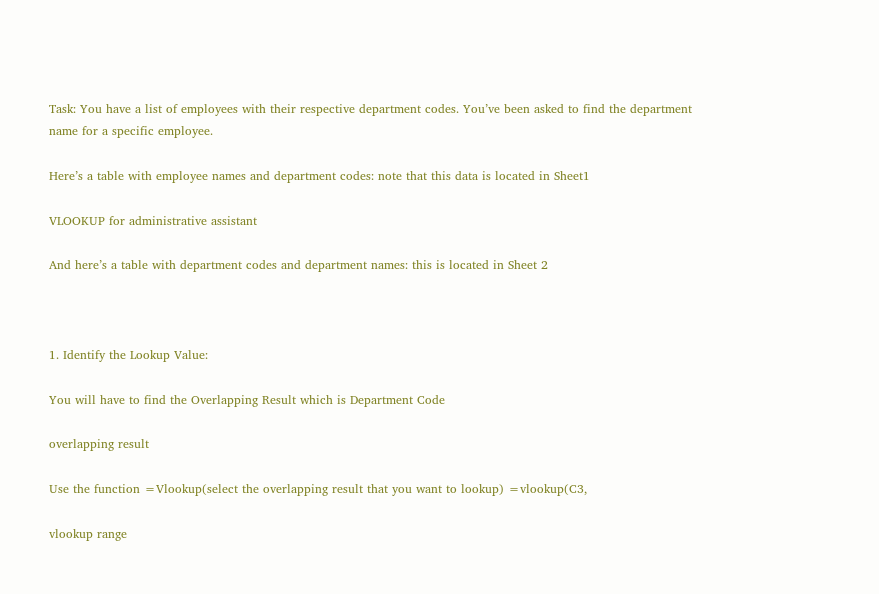Task: You have a list of employees with their respective department codes. You’ve been asked to find the department name for a specific employee.

Here’s a table with employee names and department codes: note that this data is located in Sheet1

VLOOKUP for administrative assistant

And here’s a table with department codes and department names: this is located in Sheet 2



1. Identify the Lookup Value:

You will have to find the Overlapping Result which is Department Code

overlapping result

Use the function =Vlookup(select the overlapping result that you want to lookup) =vlookup(C3,

vlookup range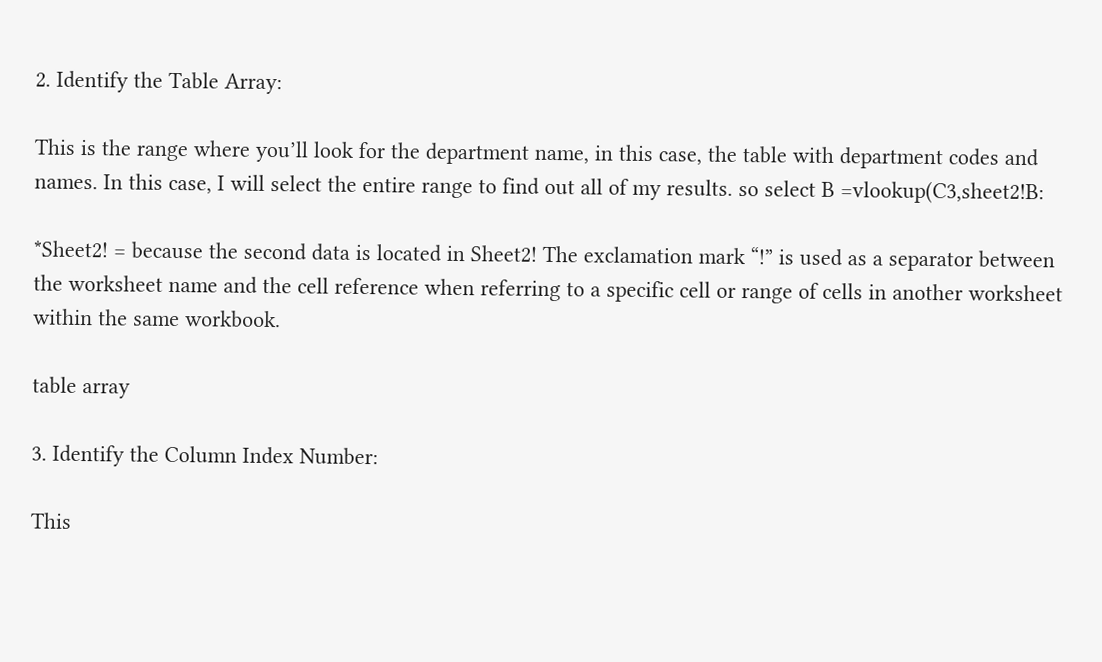2. Identify the Table Array:

This is the range where you’ll look for the department name, in this case, the table with department codes and names. In this case, I will select the entire range to find out all of my results. so select B =vlookup(C3,sheet2!B:

*Sheet2! = because the second data is located in Sheet2! The exclamation mark “!” is used as a separator between the worksheet name and the cell reference when referring to a specific cell or range of cells in another worksheet within the same workbook.

table array

3. Identify the Column Index Number:

This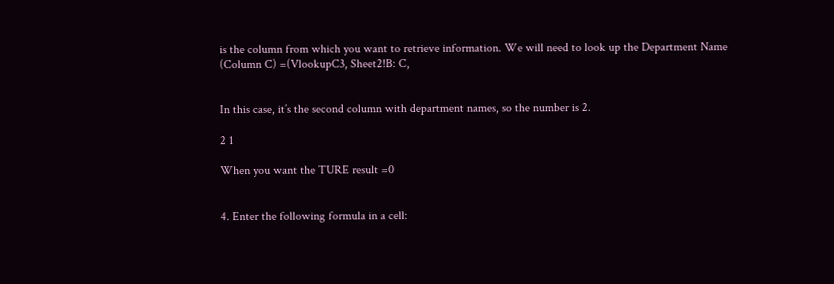is the column from which you want to retrieve information. We will need to look up the Department Name (Column C) =(VlookupC3, Sheet2!B: C,


In this case, it’s the second column with department names, so the number is 2.

2 1

When you want the TURE result =0


4. Enter the following formula in a cell: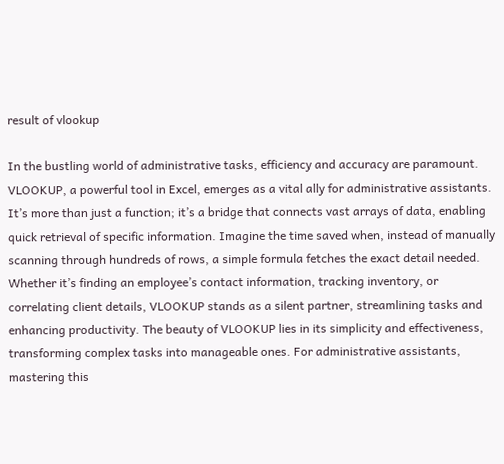result of vlookup

In the bustling world of administrative tasks, efficiency and accuracy are paramount. VLOOKUP, a powerful tool in Excel, emerges as a vital ally for administrative assistants. It’s more than just a function; it’s a bridge that connects vast arrays of data, enabling quick retrieval of specific information. Imagine the time saved when, instead of manually scanning through hundreds of rows, a simple formula fetches the exact detail needed. Whether it’s finding an employee’s contact information, tracking inventory, or correlating client details, VLOOKUP stands as a silent partner, streamlining tasks and enhancing productivity. The beauty of VLOOKUP lies in its simplicity and effectiveness, transforming complex tasks into manageable ones. For administrative assistants, mastering this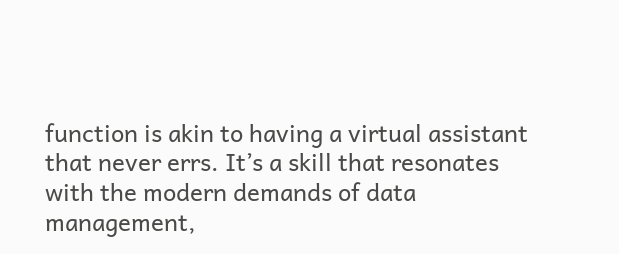function is akin to having a virtual assistant that never errs. It’s a skill that resonates with the modern demands of data management,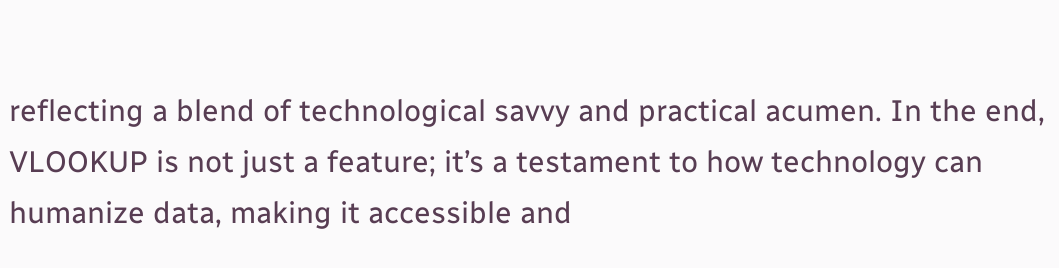reflecting a blend of technological savvy and practical acumen. In the end, VLOOKUP is not just a feature; it’s a testament to how technology can humanize data, making it accessible and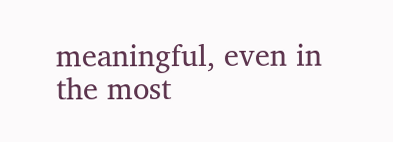meaningful, even in the most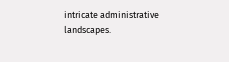intricate administrative landscapes.